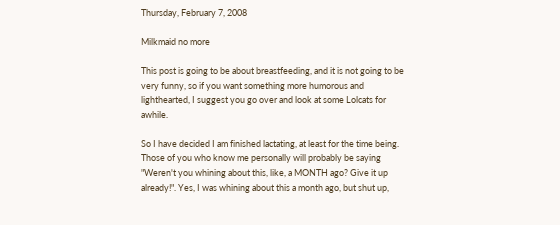Thursday, February 7, 2008

Milkmaid no more

This post is going to be about breastfeeding, and it is not going to be very funny, so if you want something more humorous and lighthearted, I suggest you go over and look at some Lolcats for awhile.

So I have decided I am finished lactating, at least for the time being. Those of you who know me personally will probably be saying "Weren't you whining about this, like, a MONTH ago? Give it up already!". Yes, I was whining about this a month ago, but shut up,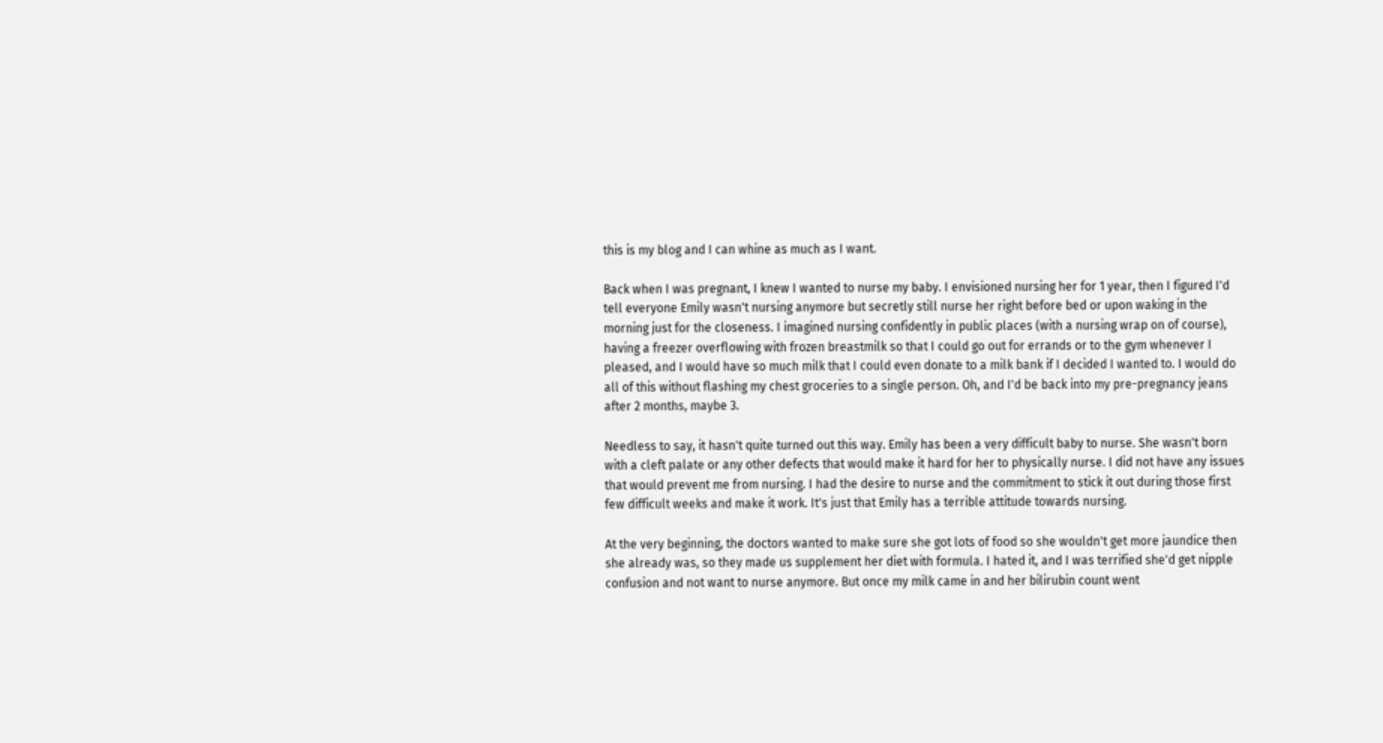this is my blog and I can whine as much as I want.

Back when I was pregnant, I knew I wanted to nurse my baby. I envisioned nursing her for 1 year, then I figured I'd tell everyone Emily wasn't nursing anymore but secretly still nurse her right before bed or upon waking in the morning just for the closeness. I imagined nursing confidently in public places (with a nursing wrap on of course), having a freezer overflowing with frozen breastmilk so that I could go out for errands or to the gym whenever I pleased, and I would have so much milk that I could even donate to a milk bank if I decided I wanted to. I would do all of this without flashing my chest groceries to a single person. Oh, and I'd be back into my pre-pregnancy jeans after 2 months, maybe 3.

Needless to say, it hasn't quite turned out this way. Emily has been a very difficult baby to nurse. She wasn't born with a cleft palate or any other defects that would make it hard for her to physically nurse. I did not have any issues that would prevent me from nursing. I had the desire to nurse and the commitment to stick it out during those first few difficult weeks and make it work. It's just that Emily has a terrible attitude towards nursing.

At the very beginning, the doctors wanted to make sure she got lots of food so she wouldn't get more jaundice then she already was, so they made us supplement her diet with formula. I hated it, and I was terrified she'd get nipple confusion and not want to nurse anymore. But once my milk came in and her bilirubin count went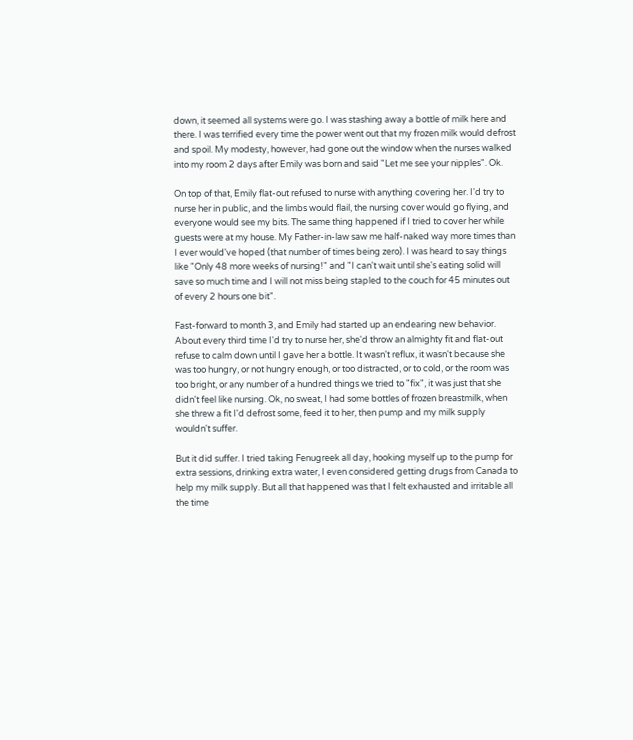down, it seemed all systems were go. I was stashing away a bottle of milk here and there. I was terrified every time the power went out that my frozen milk would defrost and spoil. My modesty, however, had gone out the window when the nurses walked into my room 2 days after Emily was born and said "Let me see your nipples". Ok.

On top of that, Emily flat-out refused to nurse with anything covering her. I'd try to nurse her in public, and the limbs would flail, the nursing cover would go flying, and everyone would see my bits. The same thing happened if I tried to cover her while guests were at my house. My Father-in-law saw me half-naked way more times than I ever would've hoped (that number of times being zero). I was heard to say things like "Only 48 more weeks of nursing!" and "I can't wait until she's eating solid will save so much time and I will not miss being stapled to the couch for 45 minutes out of every 2 hours one bit".

Fast-forward to month 3, and Emily had started up an endearing new behavior. About every third time I'd try to nurse her, she'd throw an almighty fit and flat-out refuse to calm down until I gave her a bottle. It wasn't reflux, it wasn't because she was too hungry, or not hungry enough, or too distracted, or to cold, or the room was too bright, or any number of a hundred things we tried to "fix", it was just that she didn't feel like nursing. Ok, no sweat, I had some bottles of frozen breastmilk, when she threw a fit I'd defrost some, feed it to her, then pump and my milk supply wouldn't suffer.

But it did suffer. I tried taking Fenugreek all day, hooking myself up to the pump for extra sessions, drinking extra water, I even considered getting drugs from Canada to help my milk supply. But all that happened was that I felt exhausted and irritable all the time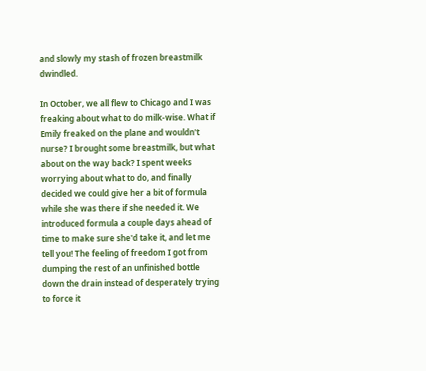and slowly my stash of frozen breastmilk dwindled.

In October, we all flew to Chicago and I was freaking about what to do milk-wise. What if Emily freaked on the plane and wouldn't nurse? I brought some breastmilk, but what about on the way back? I spent weeks worrying about what to do, and finally decided we could give her a bit of formula while she was there if she needed it. We introduced formula a couple days ahead of time to make sure she'd take it, and let me tell you! The feeling of freedom I got from dumping the rest of an unfinished bottle down the drain instead of desperately trying to force it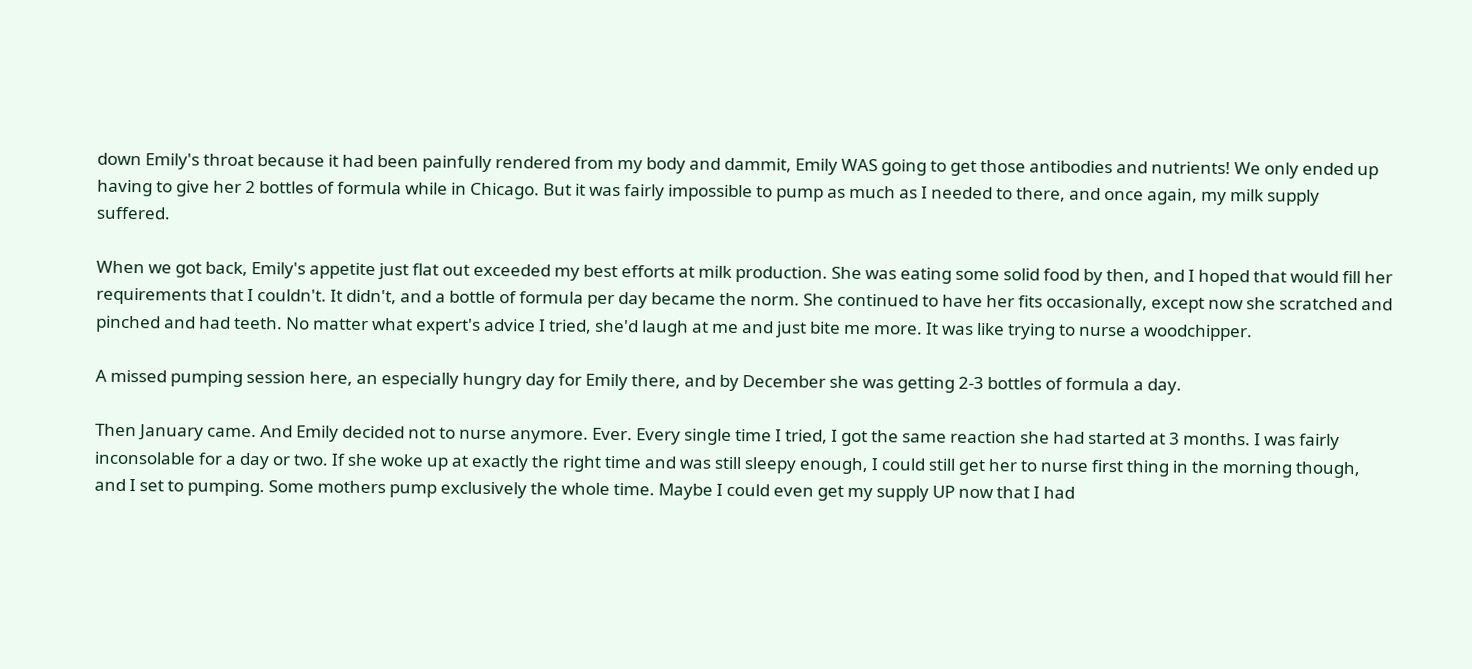down Emily's throat because it had been painfully rendered from my body and dammit, Emily WAS going to get those antibodies and nutrients! We only ended up having to give her 2 bottles of formula while in Chicago. But it was fairly impossible to pump as much as I needed to there, and once again, my milk supply suffered.

When we got back, Emily's appetite just flat out exceeded my best efforts at milk production. She was eating some solid food by then, and I hoped that would fill her requirements that I couldn't. It didn't, and a bottle of formula per day became the norm. She continued to have her fits occasionally, except now she scratched and pinched and had teeth. No matter what expert's advice I tried, she'd laugh at me and just bite me more. It was like trying to nurse a woodchipper.

A missed pumping session here, an especially hungry day for Emily there, and by December she was getting 2-3 bottles of formula a day.

Then January came. And Emily decided not to nurse anymore. Ever. Every single time I tried, I got the same reaction she had started at 3 months. I was fairly inconsolable for a day or two. If she woke up at exactly the right time and was still sleepy enough, I could still get her to nurse first thing in the morning though, and I set to pumping. Some mothers pump exclusively the whole time. Maybe I could even get my supply UP now that I had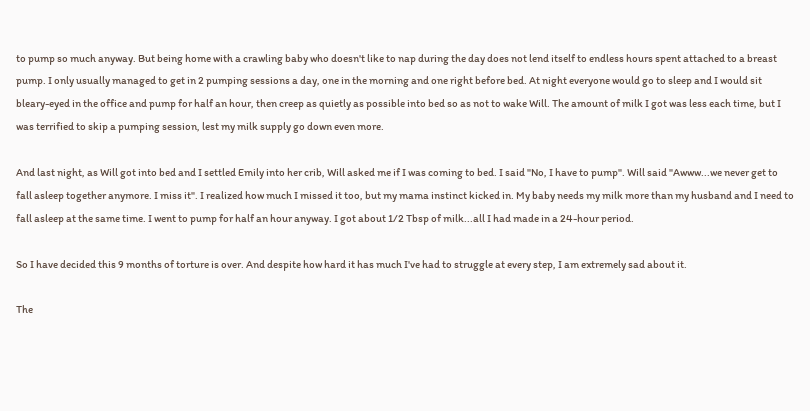to pump so much anyway. But being home with a crawling baby who doesn't like to nap during the day does not lend itself to endless hours spent attached to a breast pump. I only usually managed to get in 2 pumping sessions a day, one in the morning and one right before bed. At night everyone would go to sleep and I would sit bleary-eyed in the office and pump for half an hour, then creep as quietly as possible into bed so as not to wake Will. The amount of milk I got was less each time, but I was terrified to skip a pumping session, lest my milk supply go down even more.

And last night, as Will got into bed and I settled Emily into her crib, Will asked me if I was coming to bed. I said "No, I have to pump". Will said "Awww...we never get to fall asleep together anymore. I miss it". I realized how much I missed it too, but my mama instinct kicked in. My baby needs my milk more than my husband and I need to fall asleep at the same time. I went to pump for half an hour anyway. I got about 1/2 Tbsp of milk...all I had made in a 24-hour period.

So I have decided this 9 months of torture is over. And despite how hard it has much I've had to struggle at every step, I am extremely sad about it.

The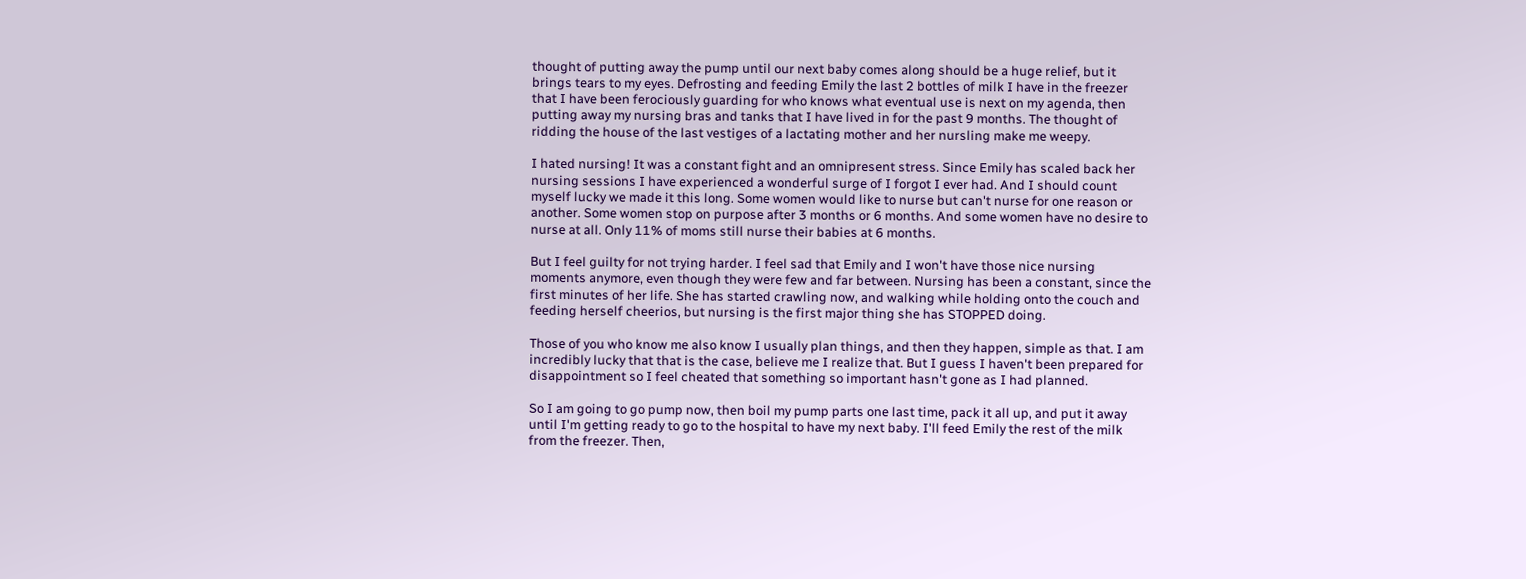thought of putting away the pump until our next baby comes along should be a huge relief, but it brings tears to my eyes. Defrosting and feeding Emily the last 2 bottles of milk I have in the freezer that I have been ferociously guarding for who knows what eventual use is next on my agenda, then putting away my nursing bras and tanks that I have lived in for the past 9 months. The thought of ridding the house of the last vestiges of a lactating mother and her nursling make me weepy.

I hated nursing! It was a constant fight and an omnipresent stress. Since Emily has scaled back her nursing sessions I have experienced a wonderful surge of I forgot I ever had. And I should count myself lucky we made it this long. Some women would like to nurse but can't nurse for one reason or another. Some women stop on purpose after 3 months or 6 months. And some women have no desire to nurse at all. Only 11% of moms still nurse their babies at 6 months.

But I feel guilty for not trying harder. I feel sad that Emily and I won't have those nice nursing moments anymore, even though they were few and far between. Nursing has been a constant, since the first minutes of her life. She has started crawling now, and walking while holding onto the couch and feeding herself cheerios, but nursing is the first major thing she has STOPPED doing.

Those of you who know me also know I usually plan things, and then they happen, simple as that. I am incredibly lucky that that is the case, believe me I realize that. But I guess I haven't been prepared for disappointment so I feel cheated that something so important hasn't gone as I had planned.

So I am going to go pump now, then boil my pump parts one last time, pack it all up, and put it away until I'm getting ready to go to the hospital to have my next baby. I'll feed Emily the rest of the milk from the freezer. Then,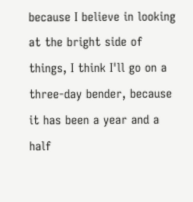because I believe in looking at the bright side of things, I think I'll go on a three-day bender, because it has been a year and a half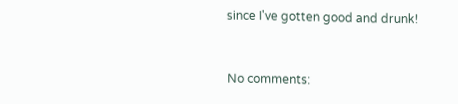since I've gotten good and drunk!


No comments: